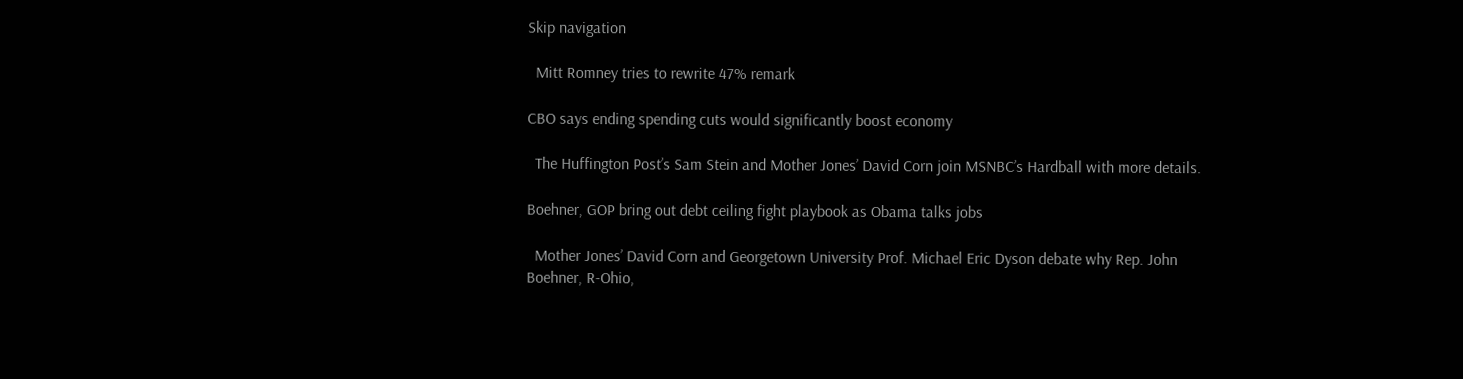Skip navigation

  Mitt Romney tries to rewrite 47% remark

CBO says ending spending cuts would significantly boost economy

  The Huffington Post’s Sam Stein and Mother Jones’ David Corn join MSNBC’s Hardball with more details.

Boehner, GOP bring out debt ceiling fight playbook as Obama talks jobs

  Mother Jones’ David Corn and Georgetown University Prof. Michael Eric Dyson debate why Rep. John Boehner, R-Ohio,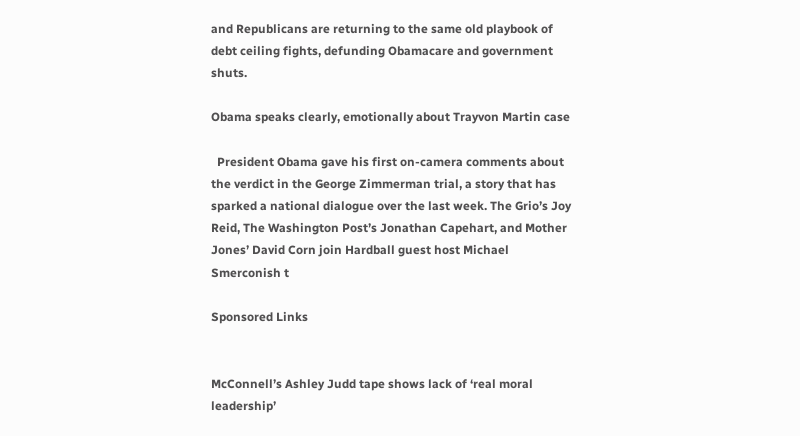and Republicans are returning to the same old playbook of debt ceiling fights, defunding Obamacare and government shuts.

Obama speaks clearly, emotionally about Trayvon Martin case

  President Obama gave his first on-camera comments about the verdict in the George Zimmerman trial, a story that has sparked a national dialogue over the last week. The Grio’s Joy Reid, The Washington Post’s Jonathan Capehart, and Mother Jones’ David Corn join Hardball guest host Michael Smerconish t

Sponsored Links


McConnell’s Ashley Judd tape shows lack of ‘real moral leadership’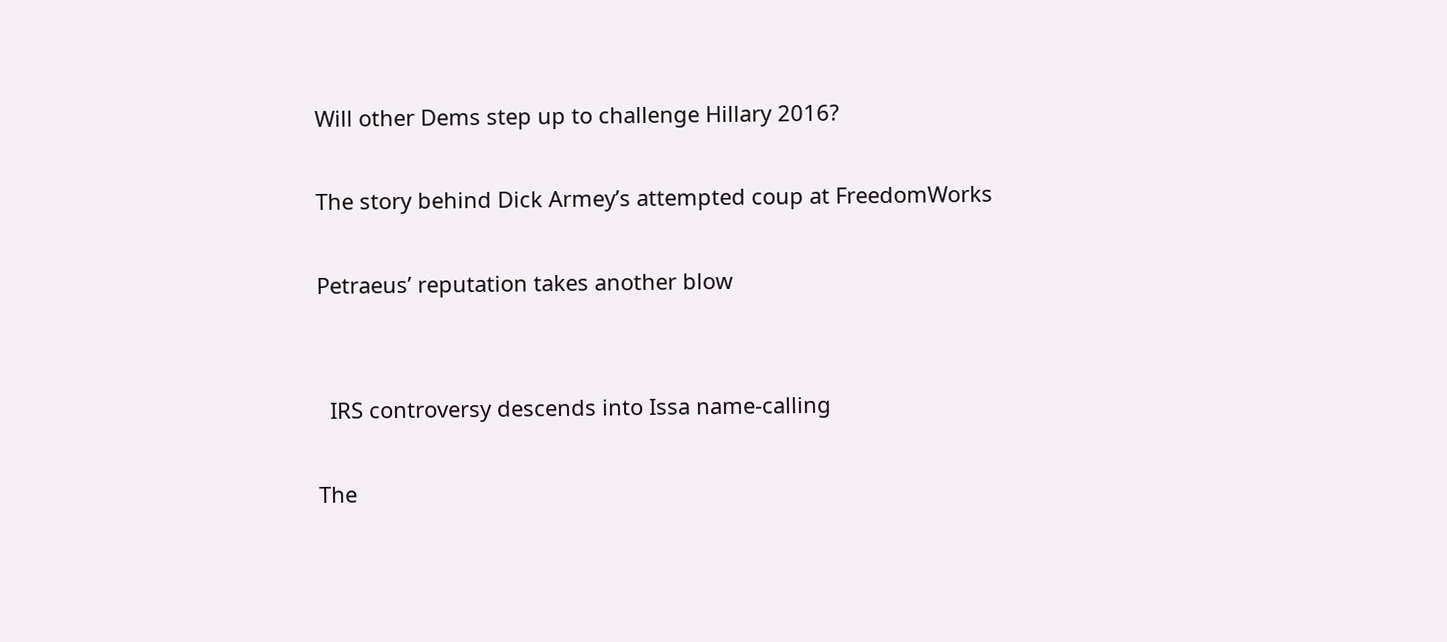Will other Dems step up to challenge Hillary 2016?

The story behind Dick Armey’s attempted coup at FreedomWorks

Petraeus’ reputation takes another blow


  IRS controversy descends into Issa name-calling

The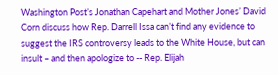Washington Post’s Jonathan Capehart and Mother Jones’ David Corn discuss how Rep. Darrell Issa can’t find any evidence to suggest the IRS controversy leads to the White House, but can insult – and then apologize to -- Rep. Elijah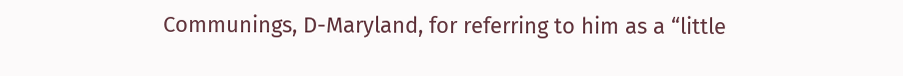Communings, D-Maryland, for referring to him as a “little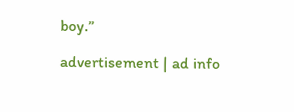boy.”

advertisement | ad info